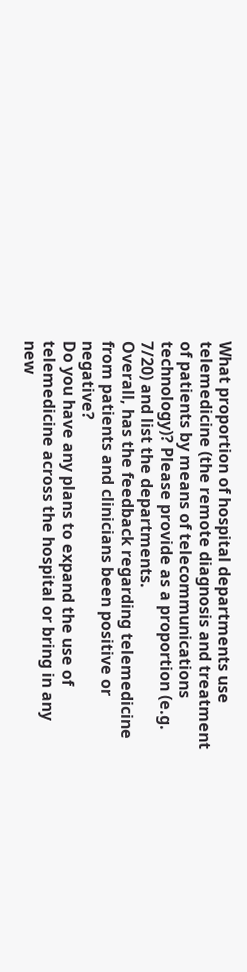What proportion of hospital departments use telemedicine (the remote diagnosis and treatment of patients by means of telecommunications technology)? Please provide as a proportion (e.g. 7/20) and list the departments.
Overall, has the feedback regarding telemedicine from patients and clinicians been positive or negative?
Do you have any plans to expand the use of telemedicine across the hospital or bring in any new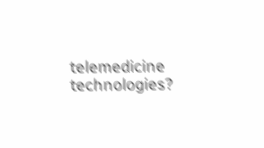telemedicine technologies?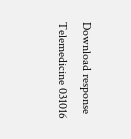Download response Telemedicine 031016